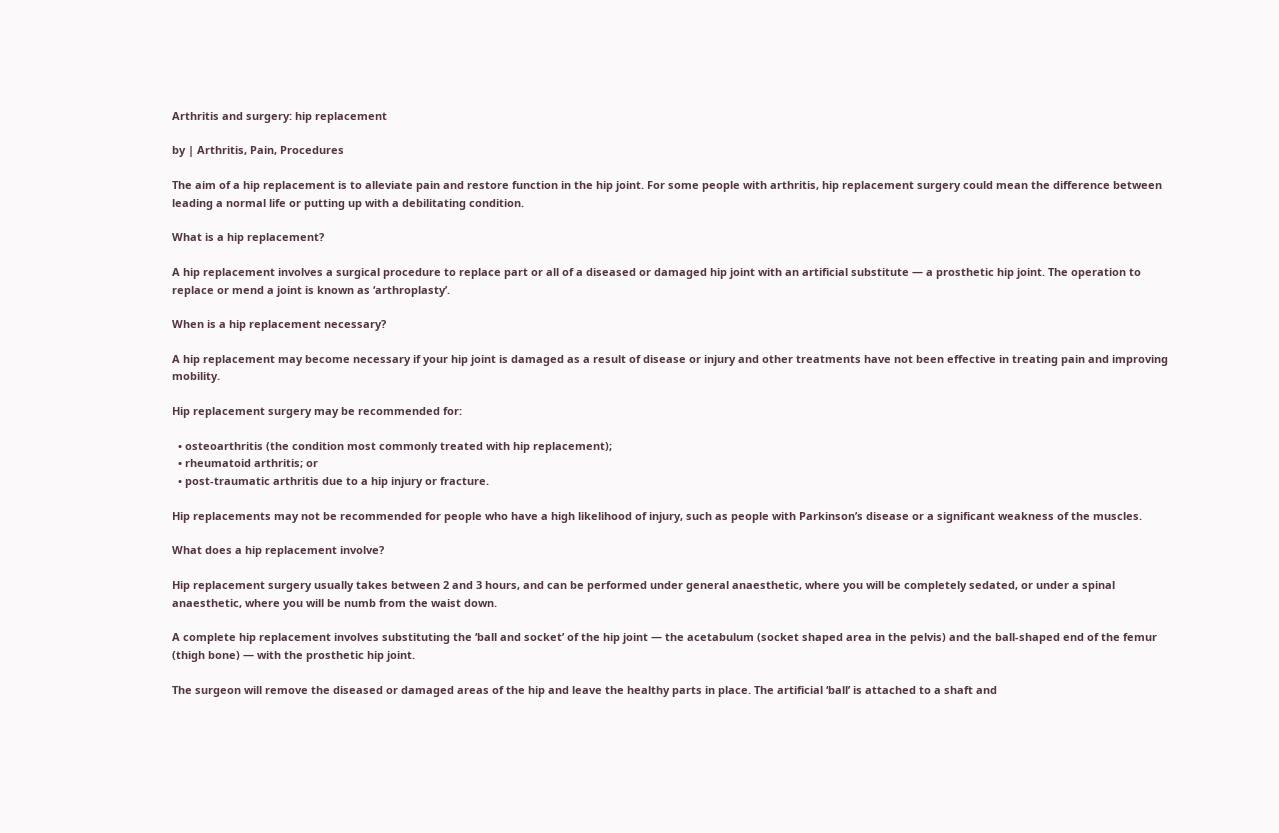Arthritis and surgery: hip replacement

by | Arthritis, Pain, Procedures

The aim of a hip replacement is to alleviate pain and restore function in the hip joint. For some people with arthritis, hip replacement surgery could mean the difference between leading a normal life or putting up with a debilitating condition.

What is a hip replacement?

A hip replacement involves a surgical procedure to replace part or all of a diseased or damaged hip joint with an artificial substitute — a prosthetic hip joint. The operation to replace or mend a joint is known as ‘arthroplasty’.

When is a hip replacement necessary?

A hip replacement may become necessary if your hip joint is damaged as a result of disease or injury and other treatments have not been effective in treating pain and improving mobility.

Hip replacement surgery may be recommended for:

  • osteoarthritis (the condition most commonly treated with hip replacement);
  • rheumatoid arthritis; or
  • post-traumatic arthritis due to a hip injury or fracture.

Hip replacements may not be recommended for people who have a high likelihood of injury, such as people with Parkinson’s disease or a significant weakness of the muscles.

What does a hip replacement involve?

Hip replacement surgery usually takes between 2 and 3 hours, and can be performed under general anaesthetic, where you will be completely sedated, or under a spinal anaesthetic, where you will be numb from the waist down.

A complete hip replacement involves substituting the ‘ball and socket’ of the hip joint — the acetabulum (socket shaped area in the pelvis) and the ball-shaped end of the femur (thigh bone) — with the prosthetic hip joint.

The surgeon will remove the diseased or damaged areas of the hip and leave the healthy parts in place. The artificial ‘ball’ is attached to a shaft and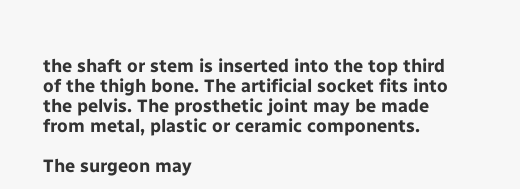the shaft or stem is inserted into the top third of the thigh bone. The artificial socket fits into the pelvis. The prosthetic joint may be made from metal, plastic or ceramic components.

The surgeon may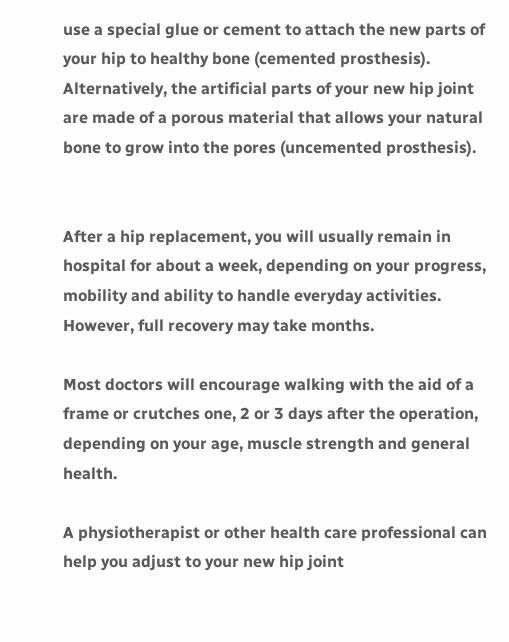use a special glue or cement to attach the new parts of your hip to healthy bone (cemented prosthesis). Alternatively, the artificial parts of your new hip joint are made of a porous material that allows your natural bone to grow into the pores (uncemented prosthesis).


After a hip replacement, you will usually remain in hospital for about a week, depending on your progress, mobility and ability to handle everyday activities. However, full recovery may take months.

Most doctors will encourage walking with the aid of a frame or crutches one, 2 or 3 days after the operation, depending on your age, muscle strength and general health.

A physiotherapist or other health care professional can help you adjust to your new hip joint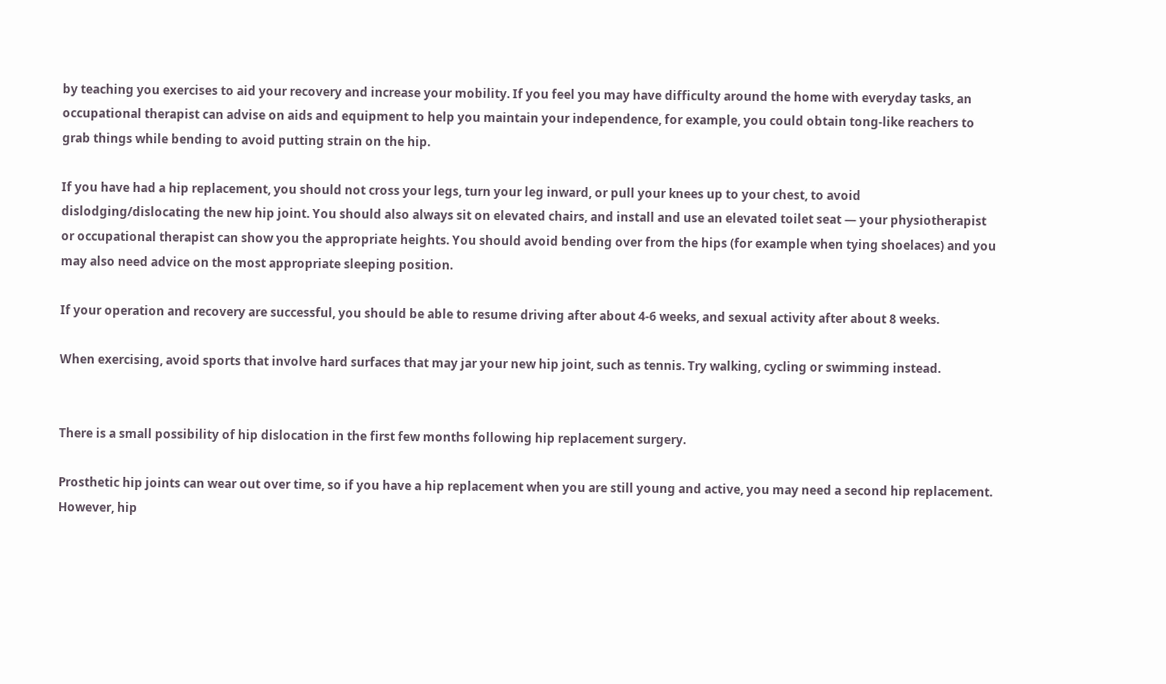by teaching you exercises to aid your recovery and increase your mobility. If you feel you may have difficulty around the home with everyday tasks, an occupational therapist can advise on aids and equipment to help you maintain your independence, for example, you could obtain tong-like reachers to grab things while bending to avoid putting strain on the hip.

If you have had a hip replacement, you should not cross your legs, turn your leg inward, or pull your knees up to your chest, to avoid dislodging/dislocating the new hip joint. You should also always sit on elevated chairs, and install and use an elevated toilet seat — your physiotherapist or occupational therapist can show you the appropriate heights. You should avoid bending over from the hips (for example when tying shoelaces) and you may also need advice on the most appropriate sleeping position.

If your operation and recovery are successful, you should be able to resume driving after about 4-6 weeks, and sexual activity after about 8 weeks.

When exercising, avoid sports that involve hard surfaces that may jar your new hip joint, such as tennis. Try walking, cycling or swimming instead.


There is a small possibility of hip dislocation in the first few months following hip replacement surgery.

Prosthetic hip joints can wear out over time, so if you have a hip replacement when you are still young and active, you may need a second hip replacement. However, hip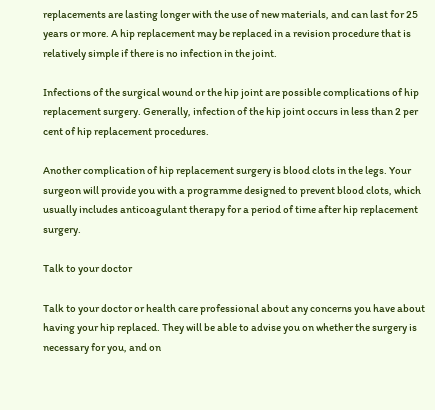replacements are lasting longer with the use of new materials, and can last for 25 years or more. A hip replacement may be replaced in a revision procedure that is relatively simple if there is no infection in the joint.

Infections of the surgical wound or the hip joint are possible complications of hip replacement surgery. Generally, infection of the hip joint occurs in less than 2 per cent of hip replacement procedures.

Another complication of hip replacement surgery is blood clots in the legs. Your surgeon will provide you with a programme designed to prevent blood clots, which usually includes anticoagulant therapy for a period of time after hip replacement surgery.

Talk to your doctor

Talk to your doctor or health care professional about any concerns you have about having your hip replaced. They will be able to advise you on whether the surgery is necessary for you, and on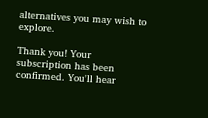alternatives you may wish to explore.

Thank you! Your subscription has been confirmed. You'll hear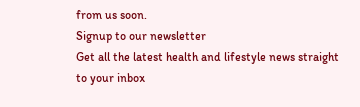from us soon.
Signup to our newsletter
Get all the latest health and lifestyle news straight to your inbox